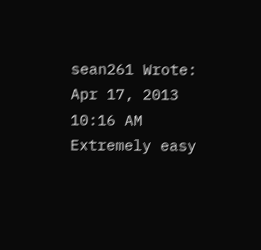sean261 Wrote:
Apr 17, 2013 10:16 AM
Extremely easy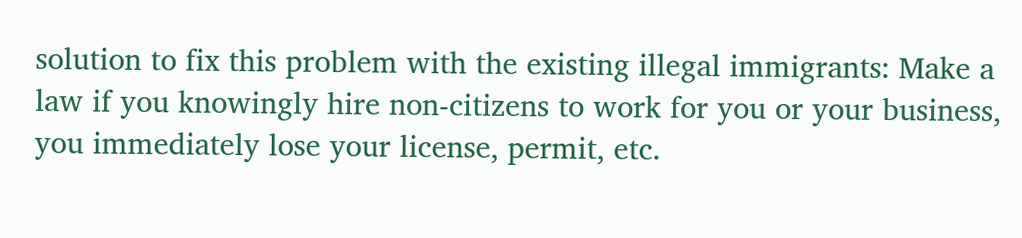solution to fix this problem with the existing illegal immigrants: Make a law if you knowingly hire non-citizens to work for you or your business, you immediately lose your license, permit, etc.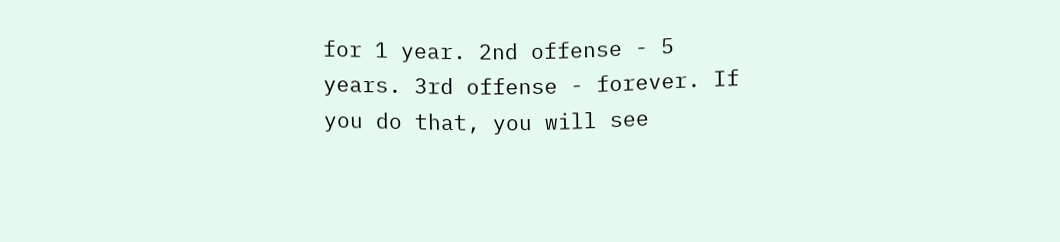for 1 year. 2nd offense - 5 years. 3rd offense - forever. If you do that, you will see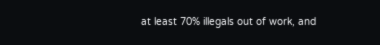at least 70% illegals out of work, and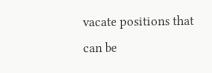vacate positions that can be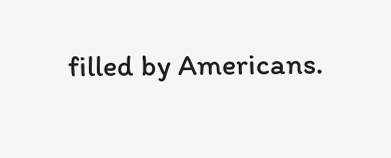filled by Americans.